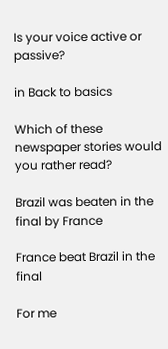Is your voice active or passive?

in Back to basics

Which of these newspaper stories would you rather read?

Brazil was beaten in the final by France

France beat Brazil in the final

For me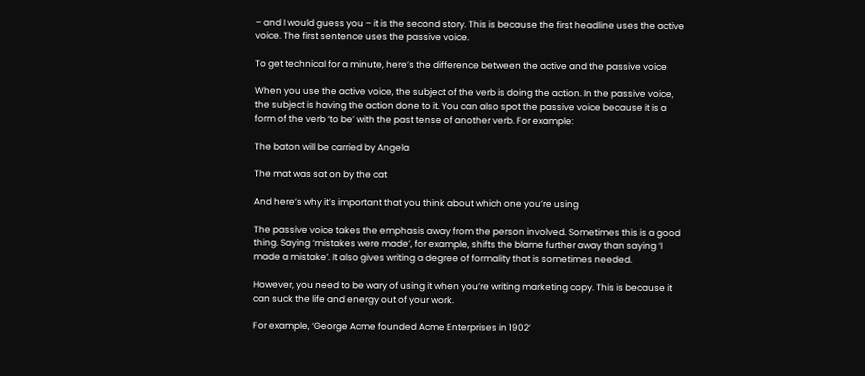– and I would guess you – it is the second story. This is because the first headline uses the active voice. The first sentence uses the passive voice.

To get technical for a minute, here’s the difference between the active and the passive voice

When you use the active voice, the subject of the verb is doing the action. In the passive voice, the subject is having the action done to it. You can also spot the passive voice because it is a form of the verb ‘to be’ with the past tense of another verb. For example:

The baton will be carried by Angela

The mat was sat on by the cat

And here’s why it’s important that you think about which one you’re using

The passive voice takes the emphasis away from the person involved. Sometimes this is a good thing. Saying ‘mistakes were made’, for example, shifts the blame further away than saying ‘I made a mistake’. It also gives writing a degree of formality that is sometimes needed.

However, you need to be wary of using it when you’re writing marketing copy. This is because it can suck the life and energy out of your work.

For example, ‘George Acme founded Acme Enterprises in 1902’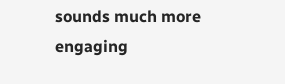sounds much more engaging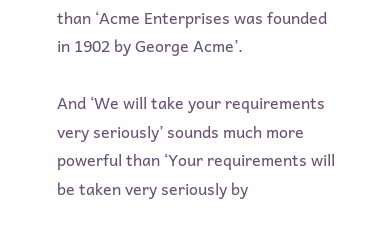than ‘Acme Enterprises was founded in 1902 by George Acme’.

And ‘We will take your requirements very seriously’ sounds much more powerful than ‘Your requirements will be taken very seriously by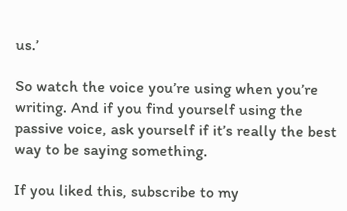us.’

So watch the voice you’re using when you’re writing. And if you find yourself using the passive voice, ask yourself if it’s really the best way to be saying something.

If you liked this, subscribe to my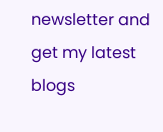newsletter and get my latest blogs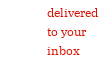delivered to your inbox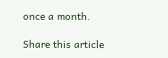once a month.

Share this article